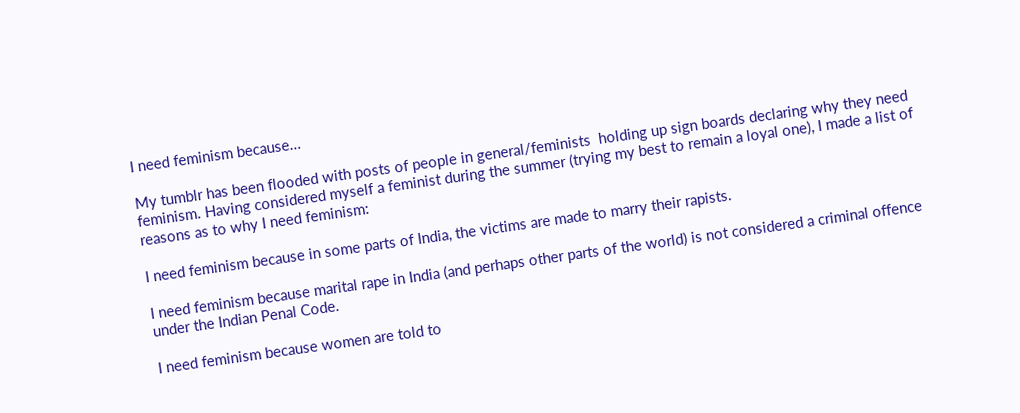I need feminism because…

My tumblr has been flooded with posts of people in general/feminists  holding up sign boards declaring why they need feminism. Having considered myself a feminist during the summer (trying my best to remain a loyal one), I made a list of reasons as to why I need feminism:

I need feminism because in some parts of India, the victims are made to marry their rapists.

I need feminism because marital rape in India (and perhaps other parts of the world) is not considered a criminal offence under the Indian Penal Code.

I need feminism because women are told to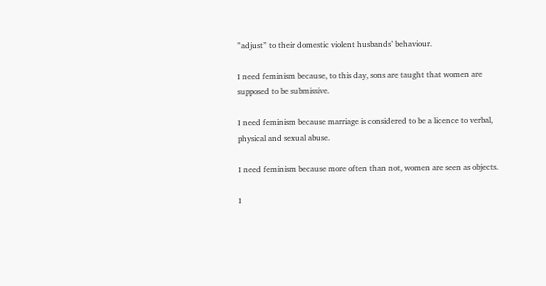”adjust” to their domestic violent husbands’ behaviour.

I need feminism because, to this day, sons are taught that women are supposed to be submissive.

I need feminism because marriage is considered to be a licence to verbal, physical and sexual abuse.

I need feminism because more often than not, women are seen as objects.

I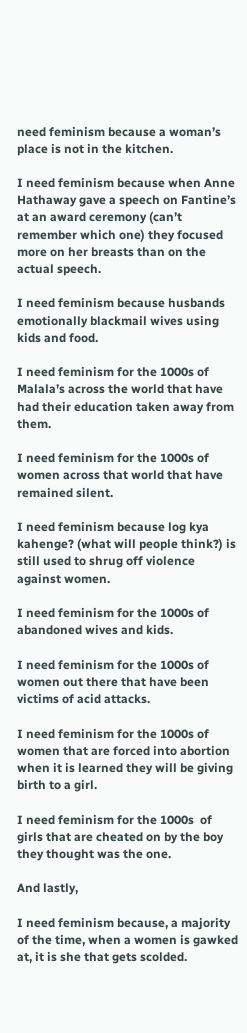need feminism because a woman’s place is not in the kitchen.

I need feminism because when Anne Hathaway gave a speech on Fantine’s at an award ceremony (can’t remember which one) they focused more on her breasts than on the actual speech.

I need feminism because husbands emotionally blackmail wives using kids and food.

I need feminism for the 1000s of Malala’s across the world that have had their education taken away from them.

I need feminism for the 1000s of women across that world that have remained silent.

I need feminism because log kya kahenge? (what will people think?) is still used to shrug off violence against women.

I need feminism for the 1000s of abandoned wives and kids.

I need feminism for the 1000s of women out there that have been victims of acid attacks.

I need feminism for the 1000s of women that are forced into abortion when it is learned they will be giving birth to a girl.

I need feminism for the 1000s  of girls that are cheated on by the boy they thought was the one.

And lastly,

I need feminism because, a majority of the time, when a women is gawked at, it is she that gets scolded.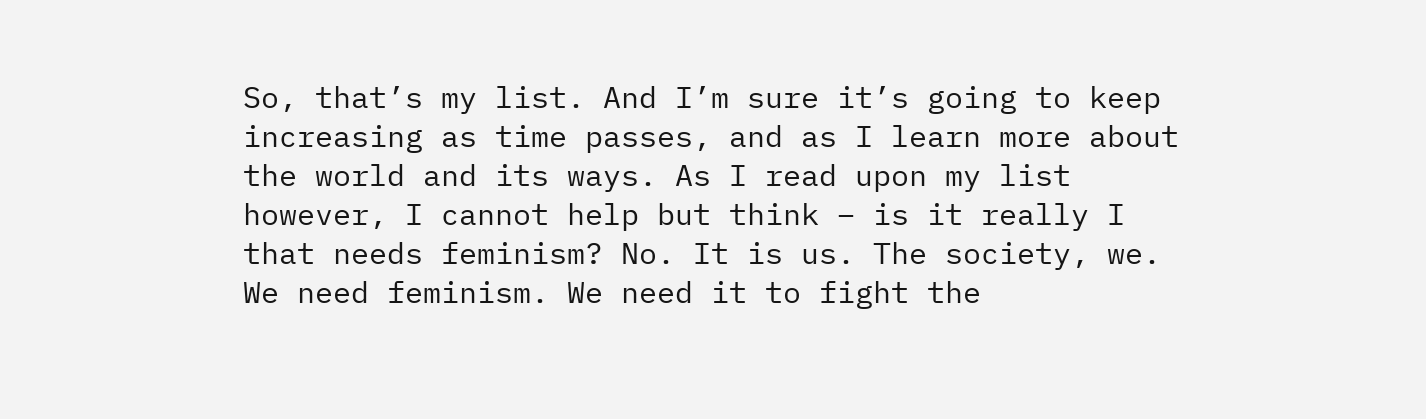So, that’s my list. And I’m sure it’s going to keep increasing as time passes, and as I learn more about the world and its ways. As I read upon my list however, I cannot help but think – is it really I that needs feminism? No. It is us. The society, we. We need feminism. We need it to fight the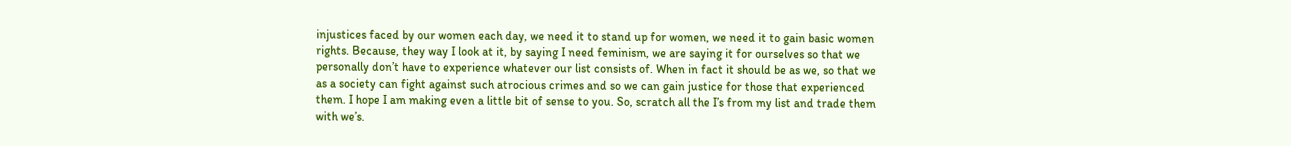injustices faced by our women each day, we need it to stand up for women, we need it to gain basic women rights. Because, they way I look at it, by saying I need feminism, we are saying it for ourselves so that we personally don’t have to experience whatever our list consists of. When in fact it should be as we, so that we as a society can fight against such atrocious crimes and so we can gain justice for those that experienced them. I hope I am making even a little bit of sense to you. So, scratch all the I’s from my list and trade them with we’s.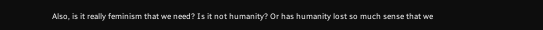Also, is it really feminism that we need? Is it not humanity? Or has humanity lost so much sense that we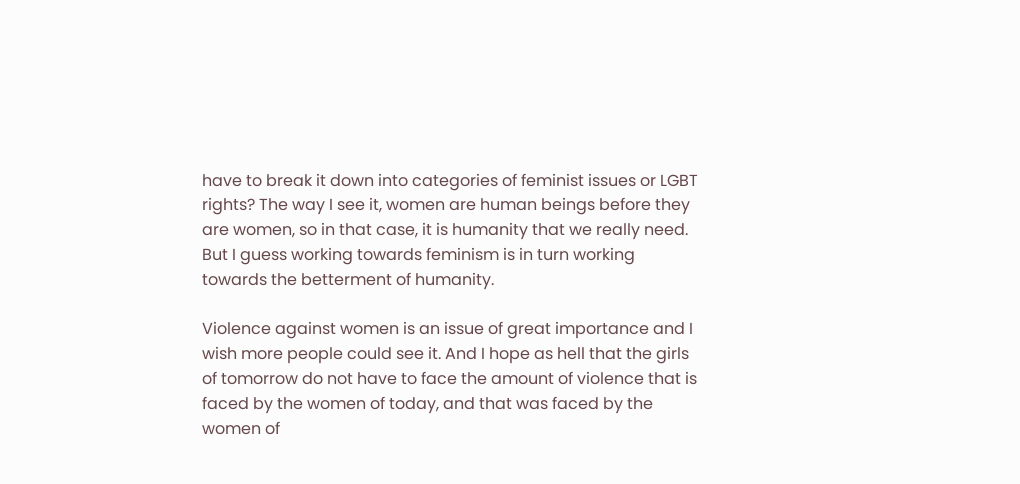have to break it down into categories of feminist issues or LGBT rights? The way I see it, women are human beings before they are women, so in that case, it is humanity that we really need. But I guess working towards feminism is in turn working towards the betterment of humanity.

Violence against women is an issue of great importance and I wish more people could see it. And I hope as hell that the girls of tomorrow do not have to face the amount of violence that is faced by the women of today, and that was faced by the women of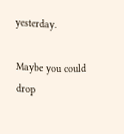yesterday.

Maybe you could drop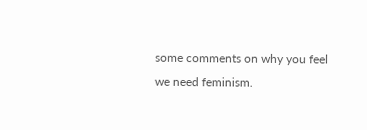some comments on why you feel we need feminism.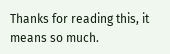Thanks for reading this, it means so much.